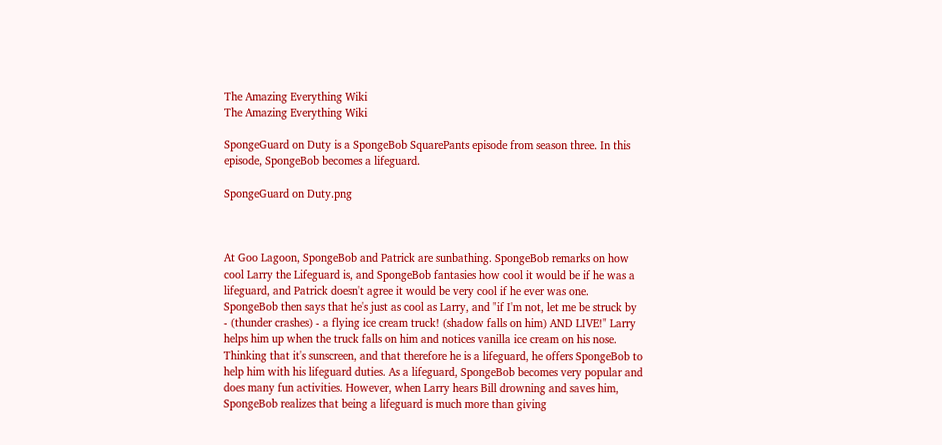The Amazing Everything Wiki
The Amazing Everything Wiki

SpongeGuard on Duty is a SpongeBob SquarePants episode from season three. In this episode, SpongeBob becomes a lifeguard.

SpongeGuard on Duty.png



At Goo Lagoon, SpongeBob and Patrick are sunbathing. SpongeBob remarks on how cool Larry the Lifeguard is, and SpongeBob fantasies how cool it would be if he was a lifeguard, and Patrick doesn't agree it would be very cool if he ever was one. SpongeBob then says that he's just as cool as Larry, and "if I'm not, let me be struck by - (thunder crashes) - a flying ice cream truck! (shadow falls on him) AND LIVE!" Larry helps him up when the truck falls on him and notices vanilla ice cream on his nose. Thinking that it's sunscreen, and that therefore he is a lifeguard, he offers SpongeBob to help him with his lifeguard duties. As a lifeguard, SpongeBob becomes very popular and does many fun activities. However, when Larry hears Bill drowning and saves him, SpongeBob realizes that being a lifeguard is much more than giving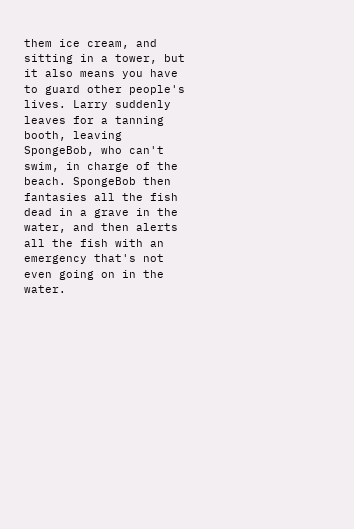them ice cream, and sitting in a tower, but it also means you have to guard other people's lives. Larry suddenly leaves for a tanning booth, leaving SpongeBob, who can't swim, in charge of the beach. SpongeBob then fantasies all the fish dead in a grave in the water, and then alerts all the fish with an emergency that's not even going on in the water.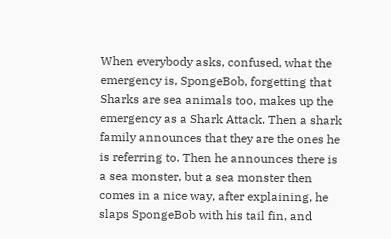When everybody asks, confused, what the emergency is, SpongeBob, forgetting that Sharks are sea animals too, makes up the emergency as a Shark Attack. Then a shark family announces that they are the ones he is referring to. Then he announces there is a sea monster, but a sea monster then comes in a nice way, after explaining, he slaps SpongeBob with his tail fin, and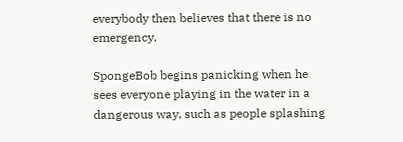everybody then believes that there is no emergency.

SpongeBob begins panicking when he sees everyone playing in the water in a dangerous way, such as people splashing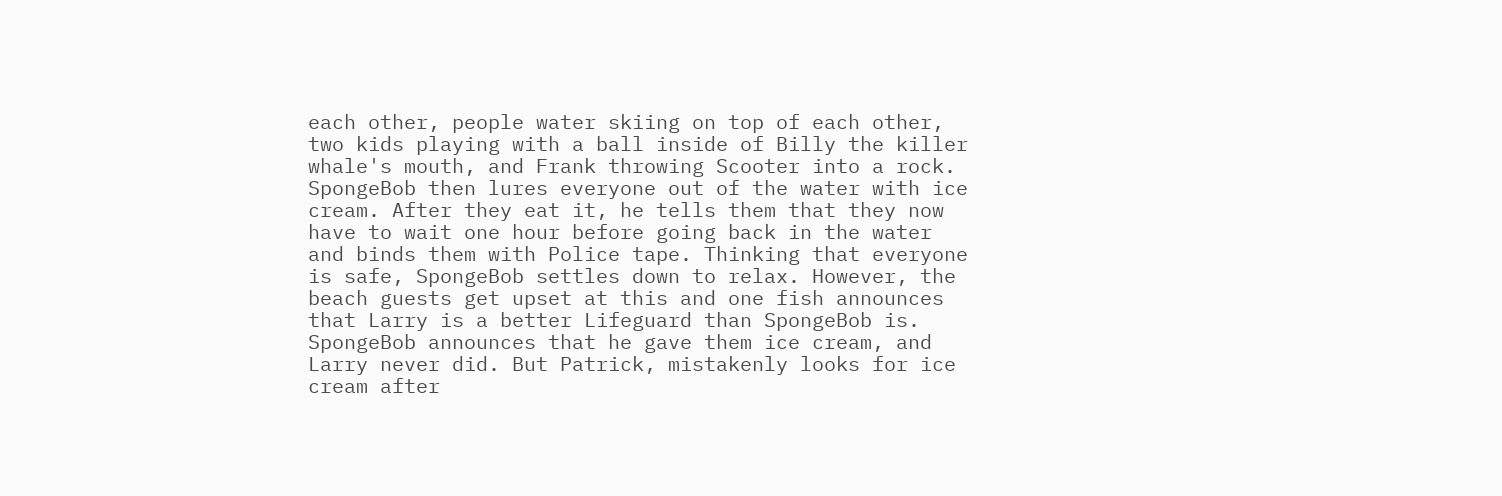each other, people water skiing on top of each other, two kids playing with a ball inside of Billy the killer whale's mouth, and Frank throwing Scooter into a rock. SpongeBob then lures everyone out of the water with ice cream. After they eat it, he tells them that they now have to wait one hour before going back in the water and binds them with Police tape. Thinking that everyone is safe, SpongeBob settles down to relax. However, the beach guests get upset at this and one fish announces that Larry is a better Lifeguard than SpongeBob is. SpongeBob announces that he gave them ice cream, and Larry never did. But Patrick, mistakenly looks for ice cream after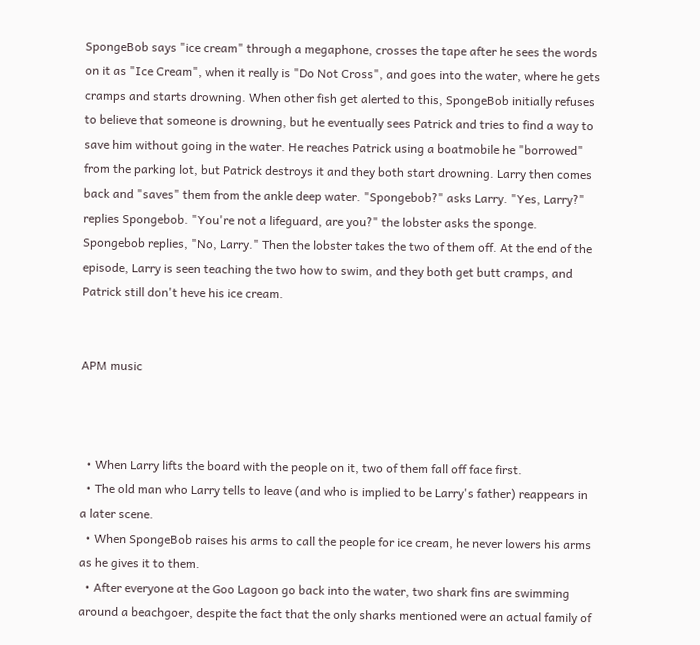SpongeBob says "ice cream" through a megaphone, crosses the tape after he sees the words on it as "Ice Cream", when it really is "Do Not Cross", and goes into the water, where he gets cramps and starts drowning. When other fish get alerted to this, SpongeBob initially refuses to believe that someone is drowning, but he eventually sees Patrick and tries to find a way to save him without going in the water. He reaches Patrick using a boatmobile he "borrowed" from the parking lot, but Patrick destroys it and they both start drowning. Larry then comes back and "saves" them from the ankle deep water. "Spongebob?" asks Larry. "Yes, Larry?" replies Spongebob. "You're not a lifeguard, are you?" the lobster asks the sponge. Spongebob replies, "No, Larry." Then the lobster takes the two of them off. At the end of the episode, Larry is seen teaching the two how to swim, and they both get butt cramps, and Patrick still don't heve his ice cream.


APM music



  • When Larry lifts the board with the people on it, two of them fall off face first.
  • The old man who Larry tells to leave (and who is implied to be Larry's father) reappears in a later scene.
  • When SpongeBob raises his arms to call the people for ice cream, he never lowers his arms as he gives it to them.
  • After everyone at the Goo Lagoon go back into the water, two shark fins are swimming around a beachgoer, despite the fact that the only sharks mentioned were an actual family of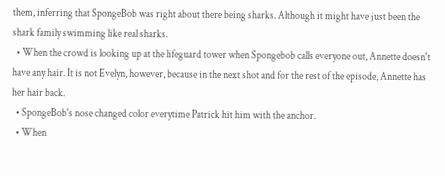them, inferring that SpongeBob was right about there being sharks. Although it might have just been the shark family swimming like real sharks.
  • When the crowd is looking up at the lifeguard tower when Spongebob calls everyone out, Annette doesn't have any hair. It is not Evelyn, however, because in the next shot and for the rest of the episode, Annette has her hair back.
  • SpongeBob's nose changed color everytime Patrick hit him with the anchor.
  • When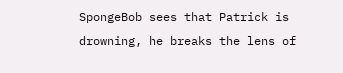SpongeBob sees that Patrick is drowning, he breaks the lens of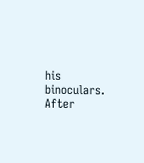his binoculars. After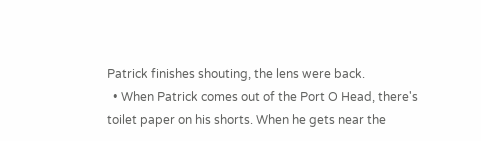Patrick finishes shouting, the lens were back.
  • When Patrick comes out of the Port O Head, there's toilet paper on his shorts. When he gets near the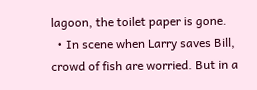lagoon, the toilet paper is gone.
  • In scene when Larry saves Bill, crowd of fish are worried. But in a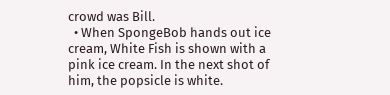crowd was Bill.
  • When SpongeBob hands out ice cream, White Fish is shown with a pink ice cream. In the next shot of him, the popsicle is white.